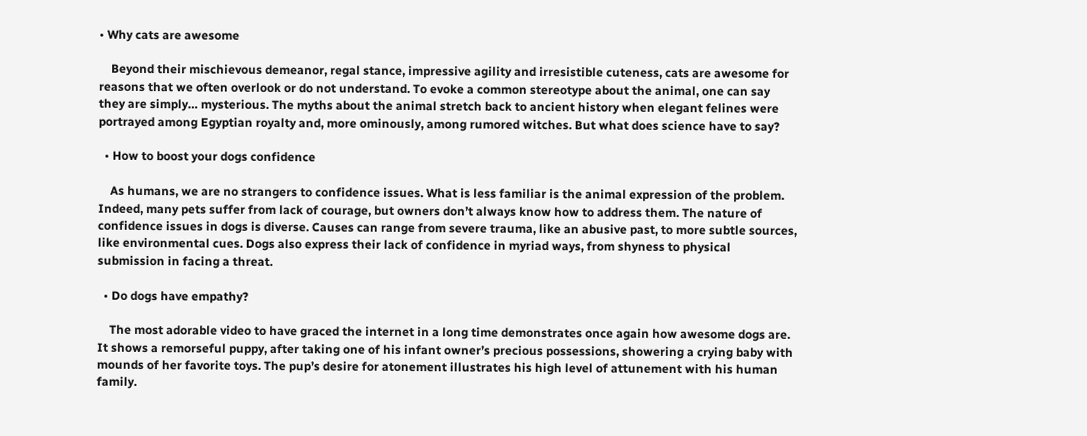• Why cats are awesome

    Beyond their mischievous demeanor, regal stance, impressive agility and irresistible cuteness, cats are awesome for reasons that we often overlook or do not understand. To evoke a common stereotype about the animal, one can say they are simply… mysterious. The myths about the animal stretch back to ancient history when elegant felines were portrayed among Egyptian royalty and, more ominously, among rumored witches. But what does science have to say?

  • How to boost your dogs confidence

    As humans, we are no strangers to confidence issues. What is less familiar is the animal expression of the problem. Indeed, many pets suffer from lack of courage, but owners don’t always know how to address them. The nature of confidence issues in dogs is diverse. Causes can range from severe trauma, like an abusive past, to more subtle sources, like environmental cues. Dogs also express their lack of confidence in myriad ways, from shyness to physical submission in facing a threat.

  • Do dogs have empathy?

    The most adorable video to have graced the internet in a long time demonstrates once again how awesome dogs are. It shows a remorseful puppy, after taking one of his infant owner’s precious possessions, showering a crying baby with mounds of her favorite toys. The pup’s desire for atonement illustrates his high level of attunement with his human family.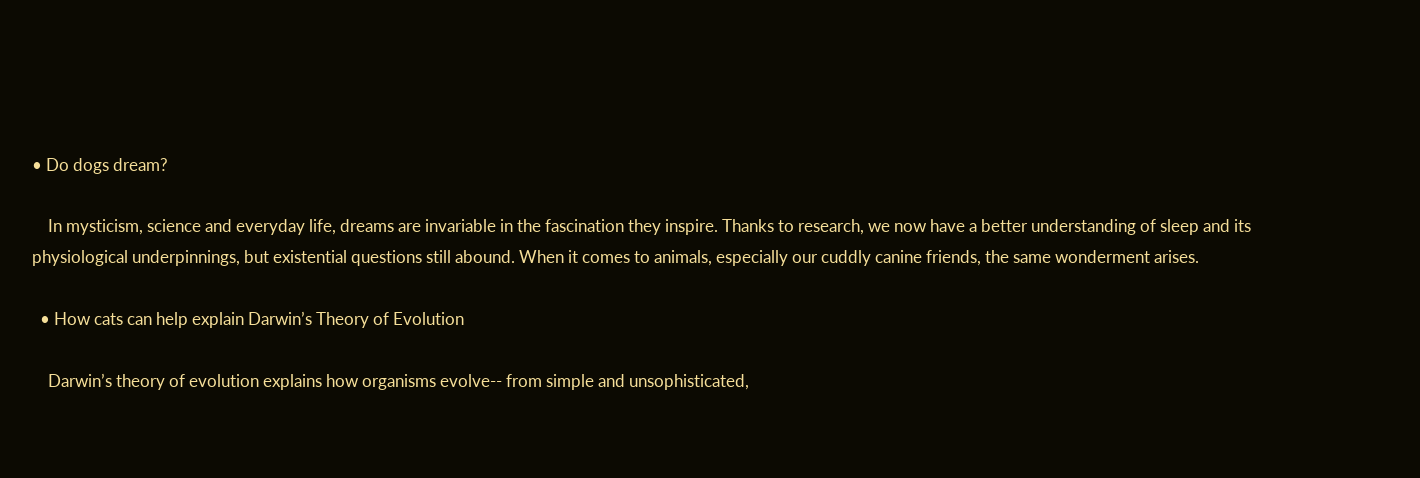• Do dogs dream?

    In mysticism, science and everyday life, dreams are invariable in the fascination they inspire. Thanks to research, we now have a better understanding of sleep and its physiological underpinnings, but existential questions still abound. When it comes to animals, especially our cuddly canine friends, the same wonderment arises.

  • How cats can help explain Darwin’s Theory of Evolution

    Darwin’s theory of evolution explains how organisms evolve-- from simple and unsophisticated,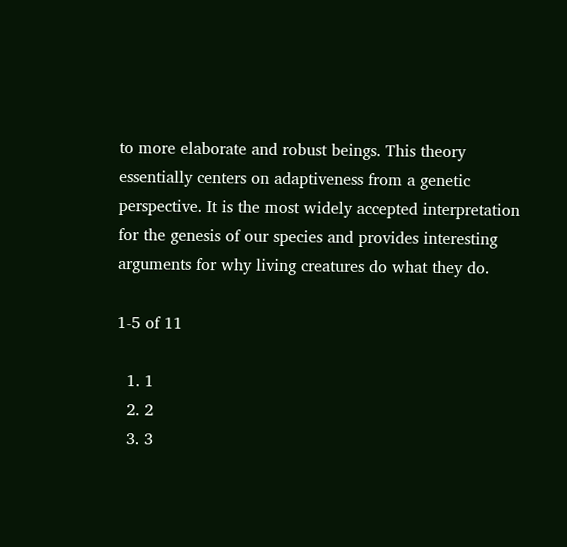to more elaborate and robust beings. This theory essentially centers on adaptiveness from a genetic perspective. It is the most widely accepted interpretation for the genesis of our species and provides interesting arguments for why living creatures do what they do.

1-5 of 11

  1. 1
  2. 2
  3. 3